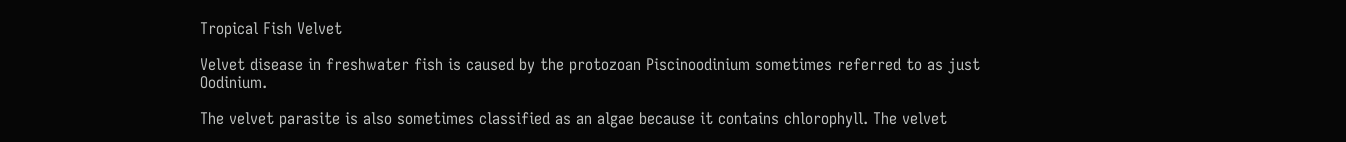Tropical Fish Velvet

Velvet disease in freshwater fish is caused by the protozoan Piscinoodinium sometimes referred to as just Oodinium.

The velvet parasite is also sometimes classified as an algae because it contains chlorophyll. The velvet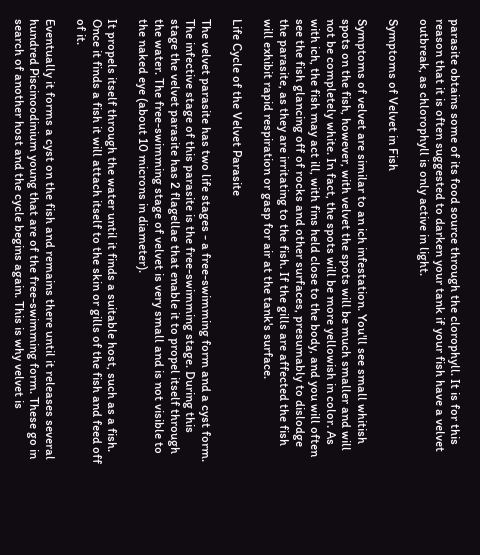parasite obtains some of its food source through the clorophyll. It is for this reason that it is often suggested to darken your tank if your fish have a velvet outbreak, as chlorophyll is only active in light.

Symptoms of Velvet in Fish

Symptoms of velvet are similar to an ich infestation. You'll see small whitish spots on the fish, however, with velvet the spots will be much smaller and will not be completely white. In fact, the spots will be more yellowish in color. As with ich, the fish may act ill, with fins held close to the body, and you will often see the fish glancing off of rocks and other surfaces, presumably to dislodge the parasite, as they are irritating to the fish. If the gills are affected the fish will exhibit rapid respiration or gasp for air at the tank's surface.

Life Cycle of the Velvet Parasite

The velvet parasite has two life stages - a free-swimming form and a cyst form. The infective stage of this parasite is the free-swimming stage. During this stage the velvet parasite has 2 flagellae that enable it to propel itself through the water. The free-swimming stage of velvet is very small and is not visible to the naked eye (about 10 microns in diameter).

It propels itself through the water until it finds a suitable host, such as a fish. Once it finds a fish it will attach itself to the skin or gills of the fish and feed off of it.

Eventually it forms a cyst on the fish and remains there until it releases several hundred Piscinoodinium young that are of the free-swimming form. These go in search of another host and the cycle begins again. This is why velvet is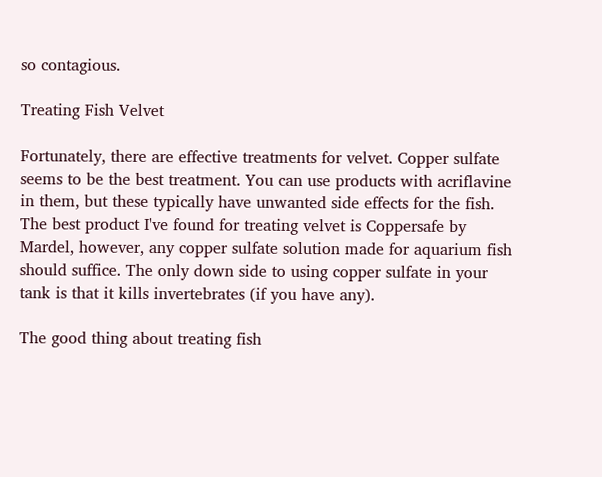so contagious.

Treating Fish Velvet

Fortunately, there are effective treatments for velvet. Copper sulfate seems to be the best treatment. You can use products with acriflavine in them, but these typically have unwanted side effects for the fish. The best product I've found for treating velvet is Coppersafe by Mardel, however, any copper sulfate solution made for aquarium fish should suffice. The only down side to using copper sulfate in your tank is that it kills invertebrates (if you have any).

The good thing about treating fish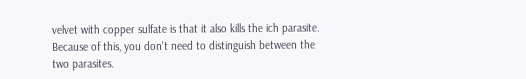velvet with copper sulfate is that it also kills the ich parasite. Because of this, you don't need to distinguish between the two parasites.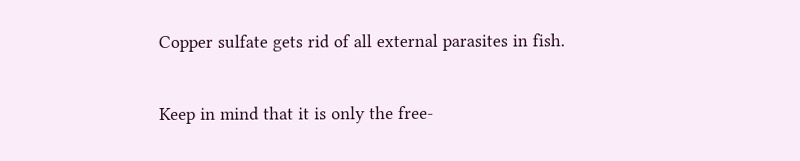Copper sulfate gets rid of all external parasites in fish.

Keep in mind that it is only the free-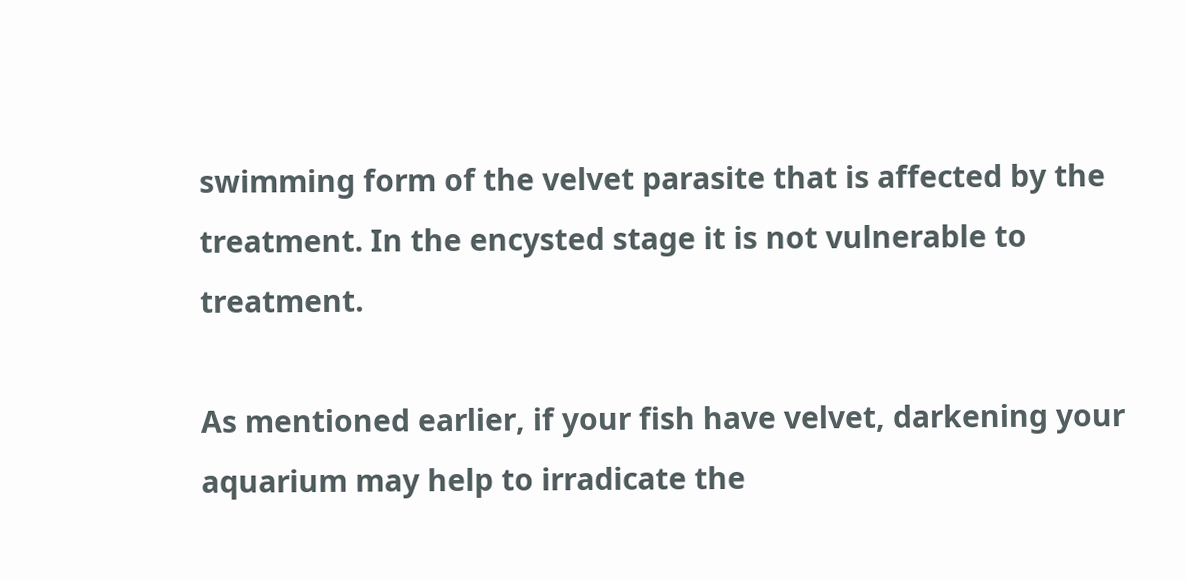swimming form of the velvet parasite that is affected by the treatment. In the encysted stage it is not vulnerable to treatment.

As mentioned earlier, if your fish have velvet, darkening your aquarium may help to irradicate the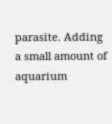parasite. Adding a small amount of aquarium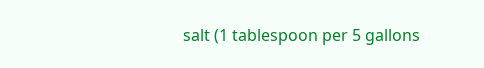salt (1 tablespoon per 5 gallons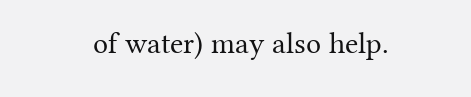of water) may also help.